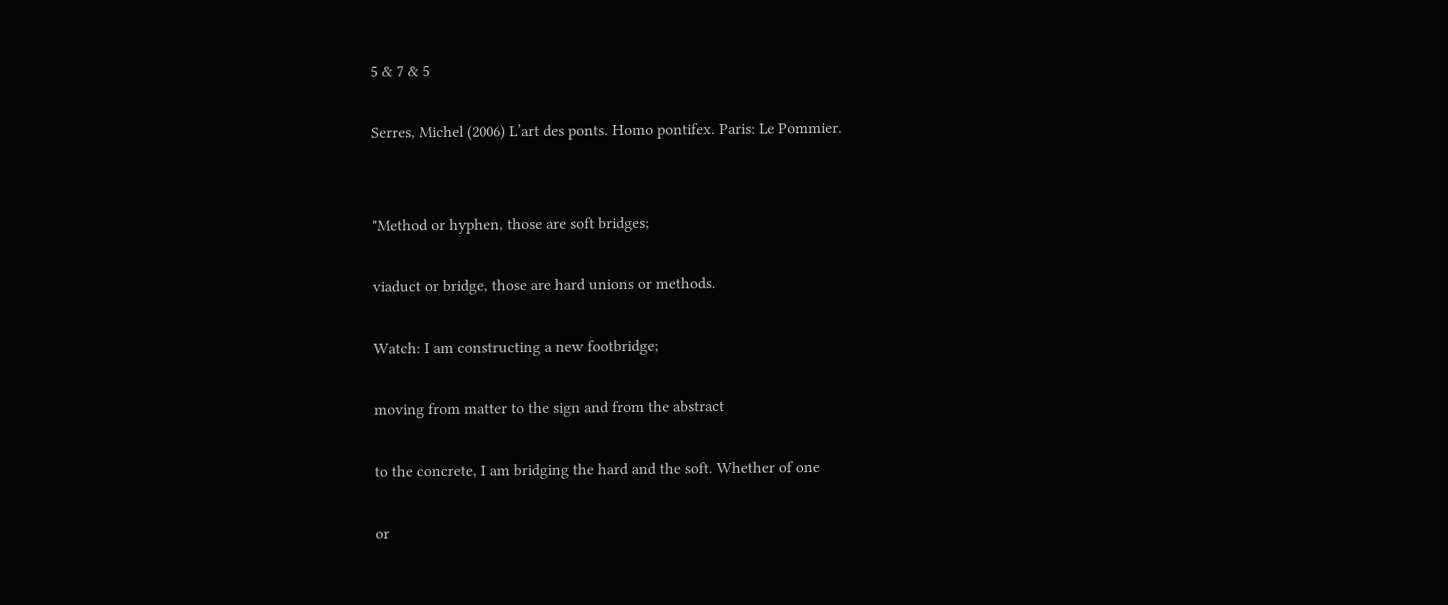5 & 7 & 5

Serres, Michel (2006) L’art des ponts. Homo pontifex. Paris: Le Pommier.


"Method or hyphen, those are soft bridges;

viaduct or bridge, those are hard unions or methods.

Watch: I am constructing a new footbridge;

moving from matter to the sign and from the abstract

to the concrete, I am bridging the hard and the soft. Whether of one

or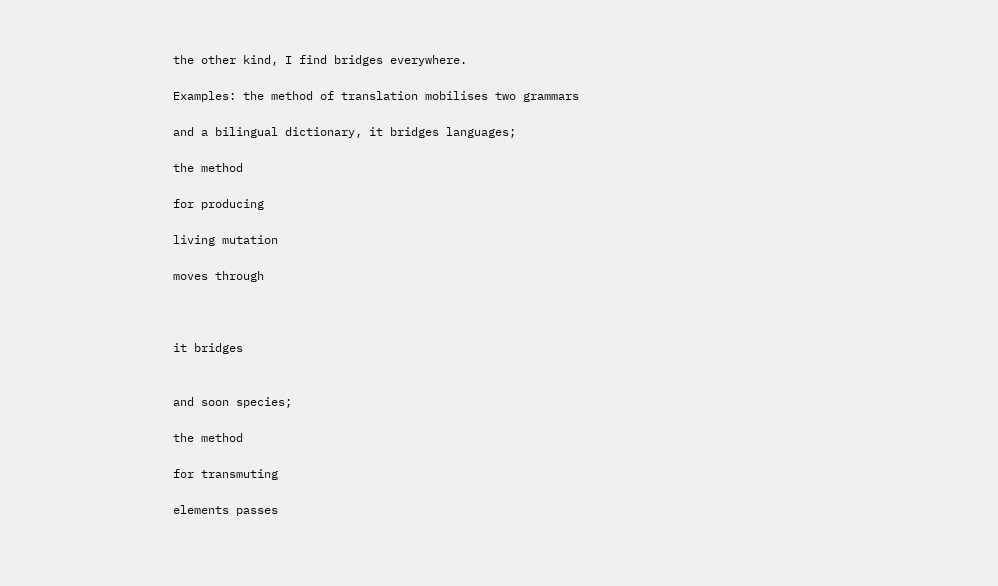the other kind, I find bridges everywhere.

Examples: the method of translation mobilises two grammars

and a bilingual dictionary, it bridges languages;

the method

for producing

living mutation

moves through



it bridges


and soon species;

the method

for transmuting

elements passes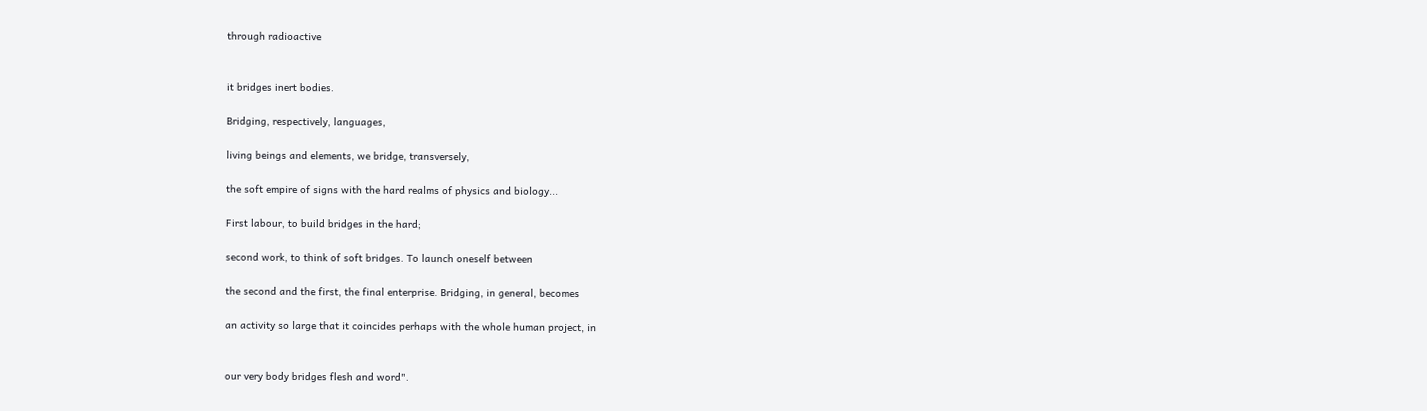through radioactive


it bridges inert bodies.

Bridging, respectively, languages,

living beings and elements, we bridge, transversely,

the soft empire of signs with the hard realms of physics and biology...

First labour, to build bridges in the hard;

second work, to think of soft bridges. To launch oneself between

the second and the first, the final enterprise. Bridging, in general, becomes

an activity so large that it coincides perhaps with the whole human project, in


our very body bridges flesh and word".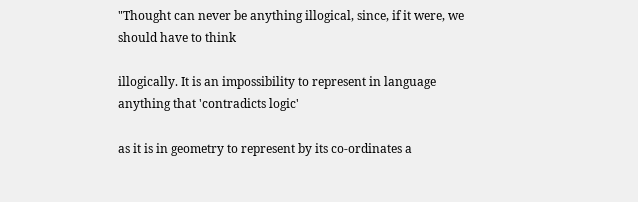"Thought can never be anything illogical, since, if it were, we should have to think

illogically. It is an impossibility to represent in language anything that 'contradicts logic'

as it is in geometry to represent by its co-ordinates a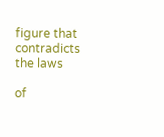figure that contradicts the laws

of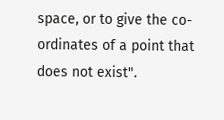space, or to give the co-ordinates of a point that does not exist".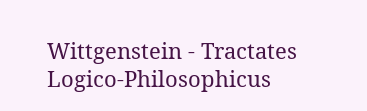Wittgenstein - Tractates Logico-Philosophicus